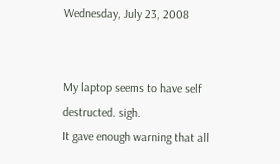Wednesday, July 23, 2008


My laptop seems to have self destructed. sigh.
It gave enough warning that all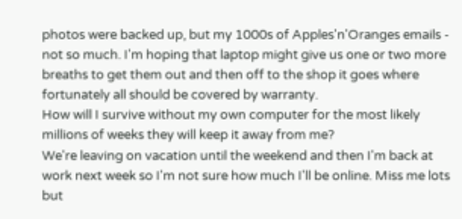photos were backed up, but my 1000s of Apples'n'Oranges emails - not so much. I'm hoping that laptop might give us one or two more breaths to get them out and then off to the shop it goes where fortunately all should be covered by warranty.
How will I survive without my own computer for the most likely millions of weeks they will keep it away from me?
We're leaving on vacation until the weekend and then I'm back at work next week so I'm not sure how much I'll be online. Miss me lots but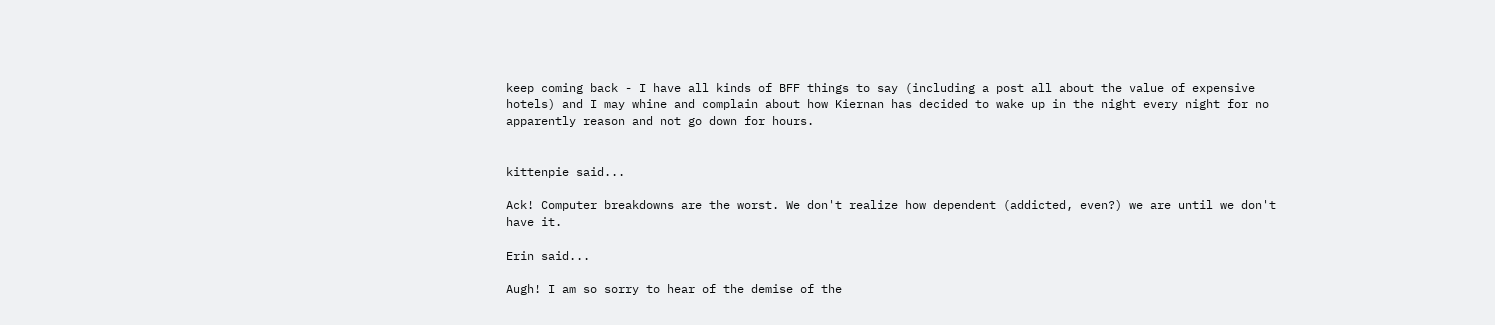keep coming back - I have all kinds of BFF things to say (including a post all about the value of expensive hotels) and I may whine and complain about how Kiernan has decided to wake up in the night every night for no apparently reason and not go down for hours.


kittenpie said...

Ack! Computer breakdowns are the worst. We don't realize how dependent (addicted, even?) we are until we don't have it.

Erin said...

Augh! I am so sorry to hear of the demise of the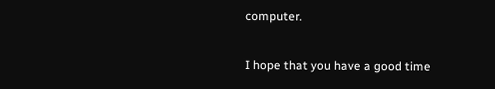computer.

I hope that you have a good time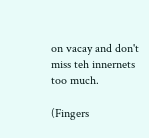on vacay and don't miss teh innernets too much.

(Fingers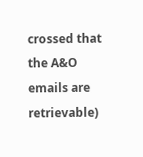crossed that the A&O emails are retrievable)